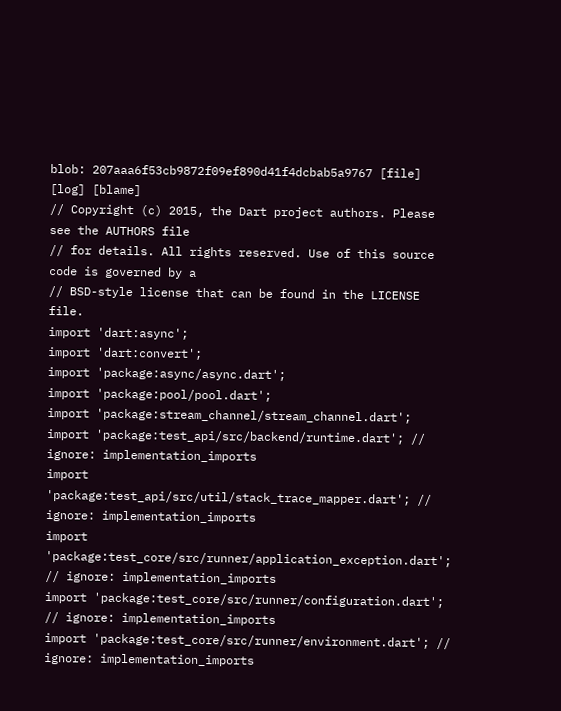blob: 207aaa6f53cb9872f09ef890d41f4dcbab5a9767 [file] [log] [blame]
// Copyright (c) 2015, the Dart project authors. Please see the AUTHORS file
// for details. All rights reserved. Use of this source code is governed by a
// BSD-style license that can be found in the LICENSE file.
import 'dart:async';
import 'dart:convert';
import 'package:async/async.dart';
import 'package:pool/pool.dart';
import 'package:stream_channel/stream_channel.dart';
import 'package:test_api/src/backend/runtime.dart'; // ignore: implementation_imports
import 'package:test_api/src/util/stack_trace_mapper.dart'; // ignore: implementation_imports
import 'package:test_core/src/runner/application_exception.dart'; // ignore: implementation_imports
import 'package:test_core/src/runner/configuration.dart'; // ignore: implementation_imports
import 'package:test_core/src/runner/environment.dart'; // ignore: implementation_imports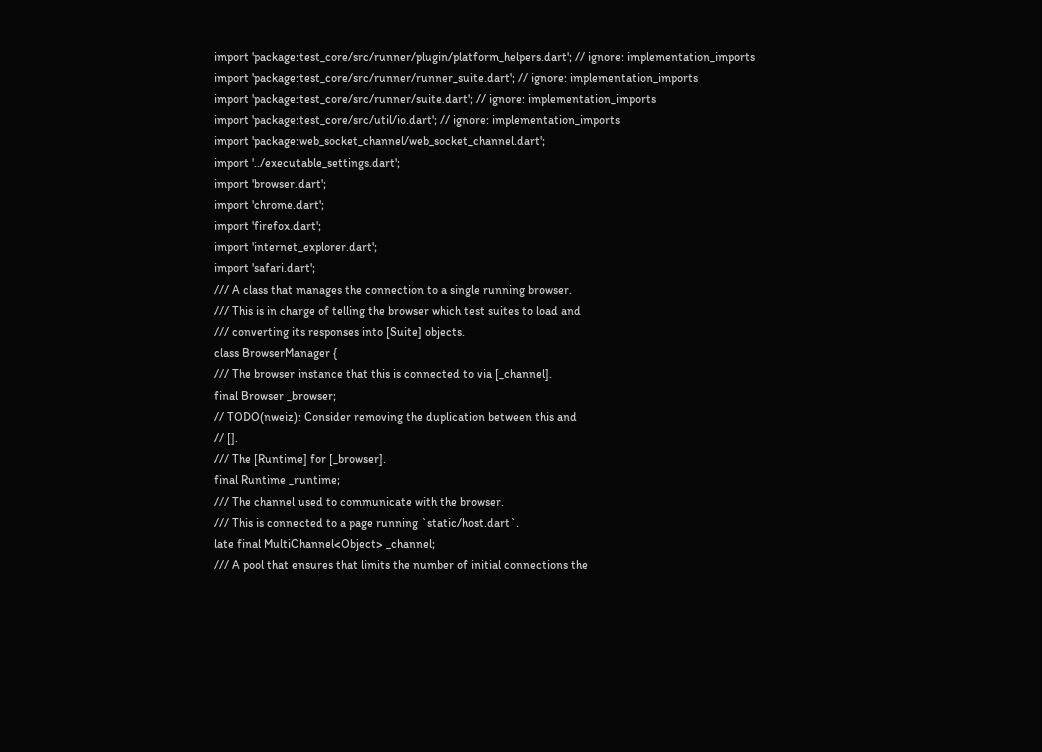import 'package:test_core/src/runner/plugin/platform_helpers.dart'; // ignore: implementation_imports
import 'package:test_core/src/runner/runner_suite.dart'; // ignore: implementation_imports
import 'package:test_core/src/runner/suite.dart'; // ignore: implementation_imports
import 'package:test_core/src/util/io.dart'; // ignore: implementation_imports
import 'package:web_socket_channel/web_socket_channel.dart';
import '../executable_settings.dart';
import 'browser.dart';
import 'chrome.dart';
import 'firefox.dart';
import 'internet_explorer.dart';
import 'safari.dart';
/// A class that manages the connection to a single running browser.
/// This is in charge of telling the browser which test suites to load and
/// converting its responses into [Suite] objects.
class BrowserManager {
/// The browser instance that this is connected to via [_channel].
final Browser _browser;
// TODO(nweiz): Consider removing the duplication between this and
// [].
/// The [Runtime] for [_browser].
final Runtime _runtime;
/// The channel used to communicate with the browser.
/// This is connected to a page running `static/host.dart`.
late final MultiChannel<Object> _channel;
/// A pool that ensures that limits the number of initial connections the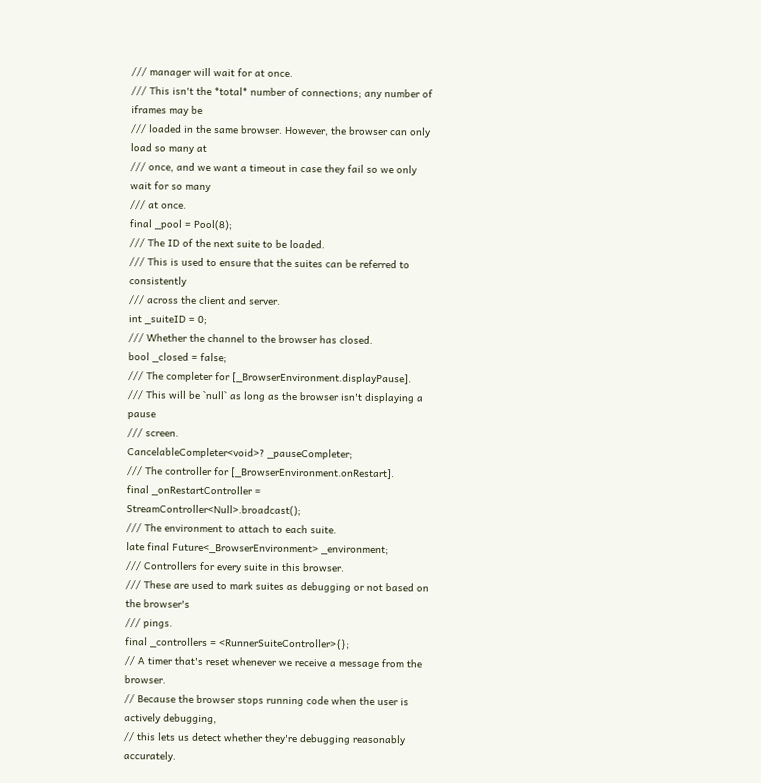/// manager will wait for at once.
/// This isn't the *total* number of connections; any number of iframes may be
/// loaded in the same browser. However, the browser can only load so many at
/// once, and we want a timeout in case they fail so we only wait for so many
/// at once.
final _pool = Pool(8);
/// The ID of the next suite to be loaded.
/// This is used to ensure that the suites can be referred to consistently
/// across the client and server.
int _suiteID = 0;
/// Whether the channel to the browser has closed.
bool _closed = false;
/// The completer for [_BrowserEnvironment.displayPause].
/// This will be `null` as long as the browser isn't displaying a pause
/// screen.
CancelableCompleter<void>? _pauseCompleter;
/// The controller for [_BrowserEnvironment.onRestart].
final _onRestartController = StreamController<Null>.broadcast();
/// The environment to attach to each suite.
late final Future<_BrowserEnvironment> _environment;
/// Controllers for every suite in this browser.
/// These are used to mark suites as debugging or not based on the browser's
/// pings.
final _controllers = <RunnerSuiteController>{};
// A timer that's reset whenever we receive a message from the browser.
// Because the browser stops running code when the user is actively debugging,
// this lets us detect whether they're debugging reasonably accurately.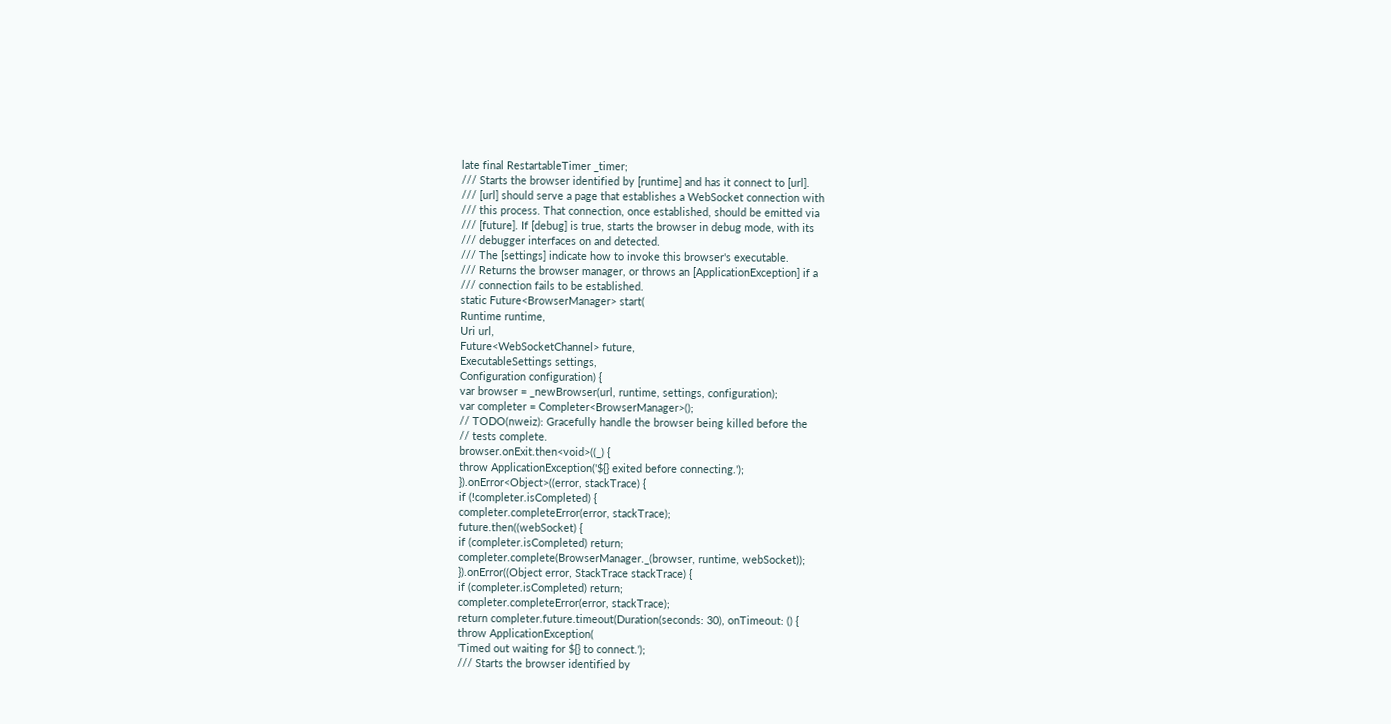late final RestartableTimer _timer;
/// Starts the browser identified by [runtime] and has it connect to [url].
/// [url] should serve a page that establishes a WebSocket connection with
/// this process. That connection, once established, should be emitted via
/// [future]. If [debug] is true, starts the browser in debug mode, with its
/// debugger interfaces on and detected.
/// The [settings] indicate how to invoke this browser's executable.
/// Returns the browser manager, or throws an [ApplicationException] if a
/// connection fails to be established.
static Future<BrowserManager> start(
Runtime runtime,
Uri url,
Future<WebSocketChannel> future,
ExecutableSettings settings,
Configuration configuration) {
var browser = _newBrowser(url, runtime, settings, configuration);
var completer = Completer<BrowserManager>();
// TODO(nweiz): Gracefully handle the browser being killed before the
// tests complete.
browser.onExit.then<void>((_) {
throw ApplicationException('${} exited before connecting.');
}).onError<Object>((error, stackTrace) {
if (!completer.isCompleted) {
completer.completeError(error, stackTrace);
future.then((webSocket) {
if (completer.isCompleted) return;
completer.complete(BrowserManager._(browser, runtime, webSocket));
}).onError((Object error, StackTrace stackTrace) {
if (completer.isCompleted) return;
completer.completeError(error, stackTrace);
return completer.future.timeout(Duration(seconds: 30), onTimeout: () {
throw ApplicationException(
'Timed out waiting for ${} to connect.');
/// Starts the browser identified by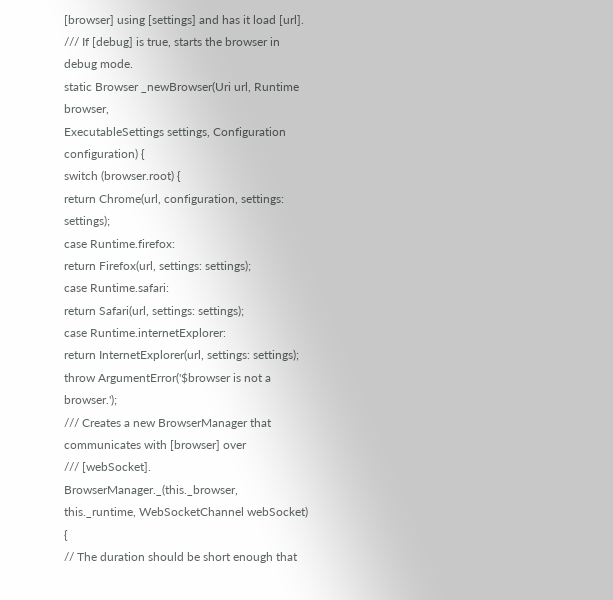[browser] using [settings] and has it load [url].
/// If [debug] is true, starts the browser in debug mode.
static Browser _newBrowser(Uri url, Runtime browser,
ExecutableSettings settings, Configuration configuration) {
switch (browser.root) {
return Chrome(url, configuration, settings: settings);
case Runtime.firefox:
return Firefox(url, settings: settings);
case Runtime.safari:
return Safari(url, settings: settings);
case Runtime.internetExplorer:
return InternetExplorer(url, settings: settings);
throw ArgumentError('$browser is not a browser.');
/// Creates a new BrowserManager that communicates with [browser] over
/// [webSocket].
BrowserManager._(this._browser, this._runtime, WebSocketChannel webSocket) {
// The duration should be short enough that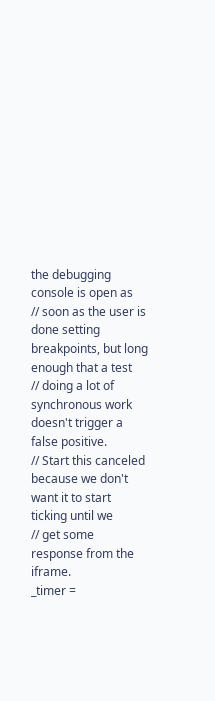the debugging console is open as
// soon as the user is done setting breakpoints, but long enough that a test
// doing a lot of synchronous work doesn't trigger a false positive.
// Start this canceled because we don't want it to start ticking until we
// get some response from the iframe.
_timer =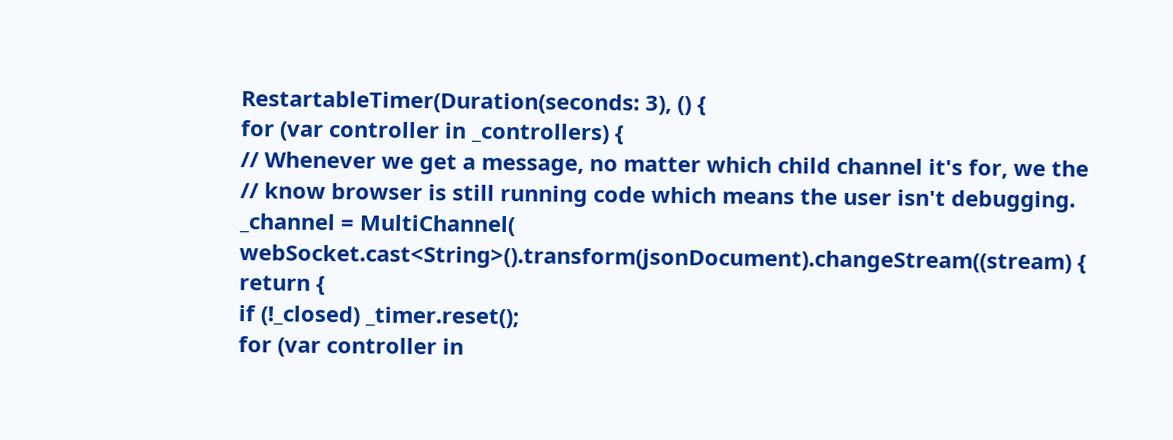RestartableTimer(Duration(seconds: 3), () {
for (var controller in _controllers) {
// Whenever we get a message, no matter which child channel it's for, we the
// know browser is still running code which means the user isn't debugging.
_channel = MultiChannel(
webSocket.cast<String>().transform(jsonDocument).changeStream((stream) {
return {
if (!_closed) _timer.reset();
for (var controller in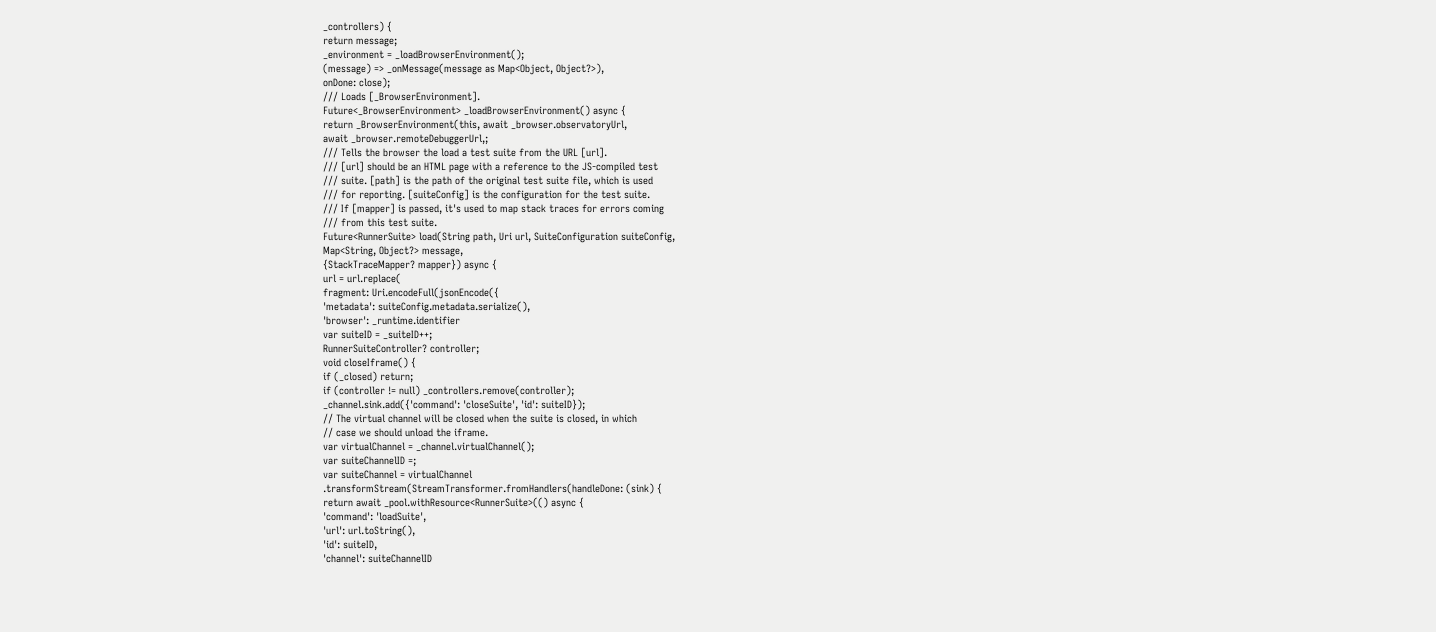_controllers) {
return message;
_environment = _loadBrowserEnvironment();
(message) => _onMessage(message as Map<Object, Object?>),
onDone: close);
/// Loads [_BrowserEnvironment].
Future<_BrowserEnvironment> _loadBrowserEnvironment() async {
return _BrowserEnvironment(this, await _browser.observatoryUrl,
await _browser.remoteDebuggerUrl,;
/// Tells the browser the load a test suite from the URL [url].
/// [url] should be an HTML page with a reference to the JS-compiled test
/// suite. [path] is the path of the original test suite file, which is used
/// for reporting. [suiteConfig] is the configuration for the test suite.
/// If [mapper] is passed, it's used to map stack traces for errors coming
/// from this test suite.
Future<RunnerSuite> load(String path, Uri url, SuiteConfiguration suiteConfig,
Map<String, Object?> message,
{StackTraceMapper? mapper}) async {
url = url.replace(
fragment: Uri.encodeFull(jsonEncode({
'metadata': suiteConfig.metadata.serialize(),
'browser': _runtime.identifier
var suiteID = _suiteID++;
RunnerSuiteController? controller;
void closeIframe() {
if (_closed) return;
if (controller != null) _controllers.remove(controller);
_channel.sink.add({'command': 'closeSuite', 'id': suiteID});
// The virtual channel will be closed when the suite is closed, in which
// case we should unload the iframe.
var virtualChannel = _channel.virtualChannel();
var suiteChannelID =;
var suiteChannel = virtualChannel
.transformStream(StreamTransformer.fromHandlers(handleDone: (sink) {
return await _pool.withResource<RunnerSuite>(() async {
'command': 'loadSuite',
'url': url.toString(),
'id': suiteID,
'channel': suiteChannelID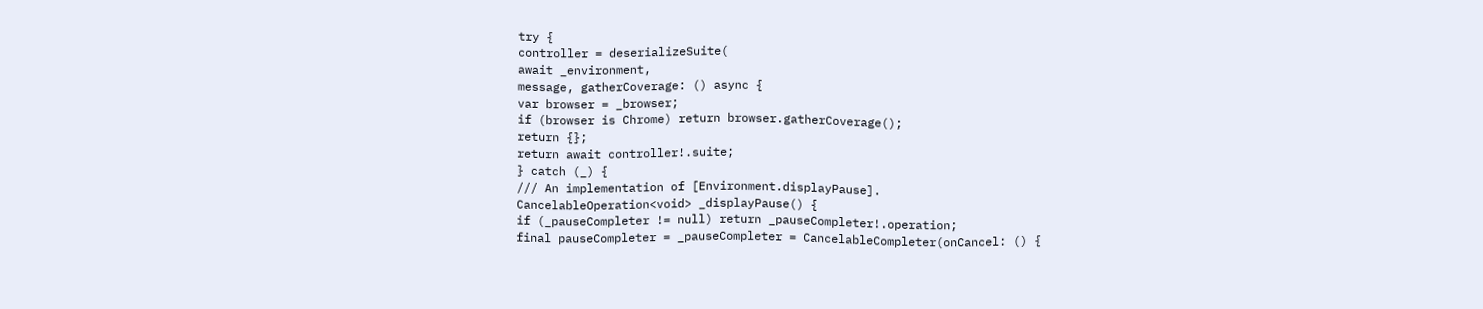try {
controller = deserializeSuite(
await _environment,
message, gatherCoverage: () async {
var browser = _browser;
if (browser is Chrome) return browser.gatherCoverage();
return {};
return await controller!.suite;
} catch (_) {
/// An implementation of [Environment.displayPause].
CancelableOperation<void> _displayPause() {
if (_pauseCompleter != null) return _pauseCompleter!.operation;
final pauseCompleter = _pauseCompleter = CancelableCompleter(onCancel: () {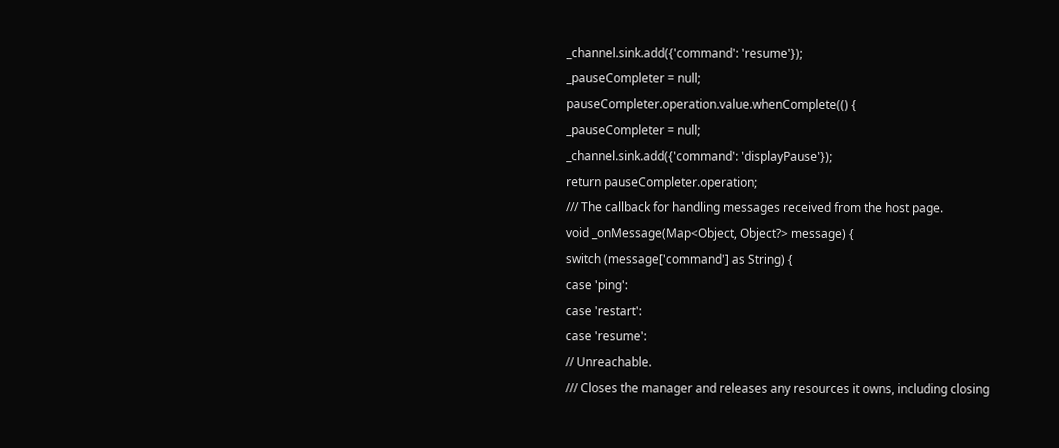_channel.sink.add({'command': 'resume'});
_pauseCompleter = null;
pauseCompleter.operation.value.whenComplete(() {
_pauseCompleter = null;
_channel.sink.add({'command': 'displayPause'});
return pauseCompleter.operation;
/// The callback for handling messages received from the host page.
void _onMessage(Map<Object, Object?> message) {
switch (message['command'] as String) {
case 'ping':
case 'restart':
case 'resume':
// Unreachable.
/// Closes the manager and releases any resources it owns, including closing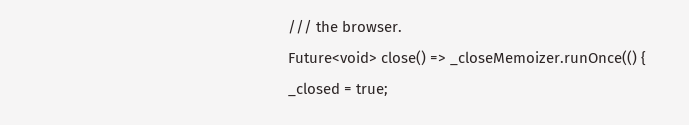/// the browser.
Future<void> close() => _closeMemoizer.runOnce(() {
_closed = true;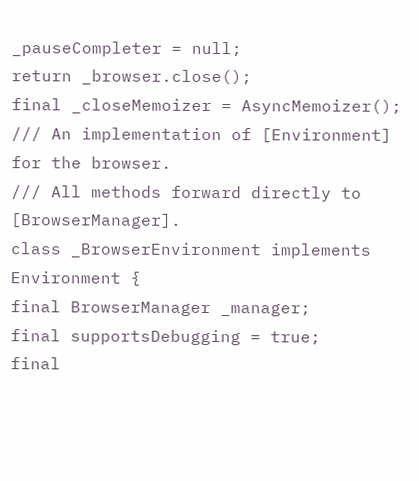_pauseCompleter = null;
return _browser.close();
final _closeMemoizer = AsyncMemoizer();
/// An implementation of [Environment] for the browser.
/// All methods forward directly to [BrowserManager].
class _BrowserEnvironment implements Environment {
final BrowserManager _manager;
final supportsDebugging = true;
final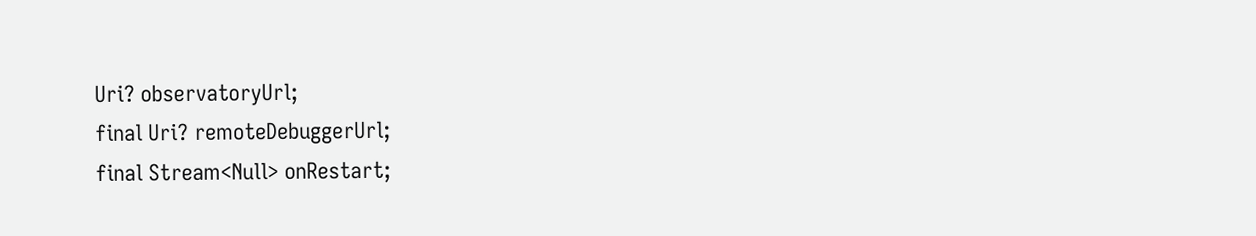Uri? observatoryUrl;
final Uri? remoteDebuggerUrl;
final Stream<Null> onRestart;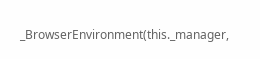_BrowserEnvironment(this._manager,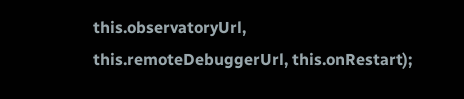this.observatoryUrl,
this.remoteDebuggerUrl, this.onRestart);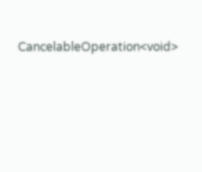CancelableOperation<void>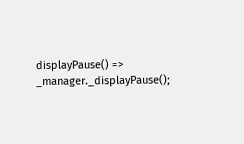displayPause() => _manager._displayPause();